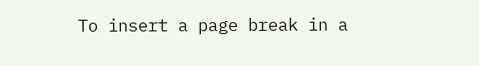To insert a page break in a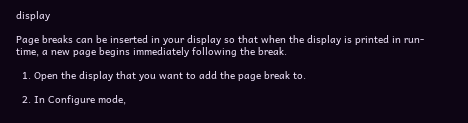display

Page breaks can be inserted in your display so that when the display is printed in run-time, a new page begins immediately following the break.

  1. Open the display that you want to add the page break to.

  2. In Configure mode,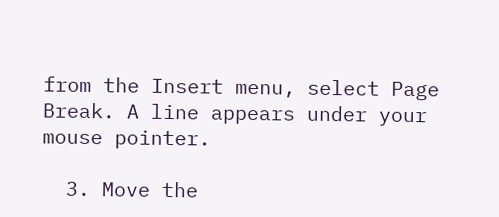from the Insert menu, select Page Break. A line appears under your mouse pointer.

  3. Move the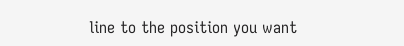line to the position you want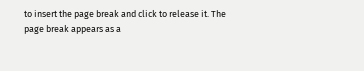to insert the page break and click to release it. The page break appears as a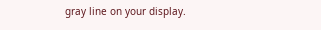gray line on your display.